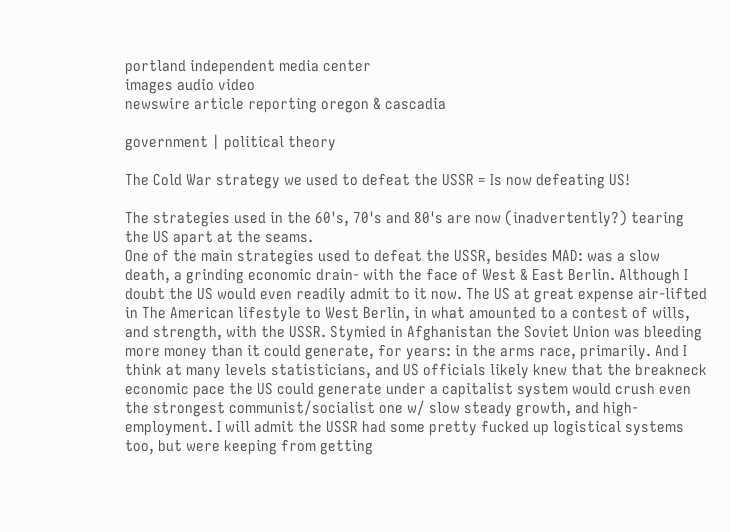portland independent media center
images audio video
newswire article reporting oregon & cascadia

government | political theory

The Cold War strategy we used to defeat the USSR = Is now defeating US!

The strategies used in the 60's, 70's and 80's are now (inadvertently?) tearing the US apart at the seams.
One of the main strategies used to defeat the USSR, besides MAD: was a slow death, a grinding economic drain- with the face of West & East Berlin. Although I doubt the US would even readily admit to it now. The US at great expense air-lifted in The American lifestyle to West Berlin, in what amounted to a contest of wills, and strength, with the USSR. Stymied in Afghanistan the Soviet Union was bleeding more money than it could generate, for years: in the arms race, primarily. And I think at many levels statisticians, and US officials likely knew that the breakneck economic pace the US could generate under a capitalist system would crush even the strongest communist/socialist one w/ slow steady growth, and high-employment. I will admit the USSR had some pretty fucked up logistical systems too, but were keeping from getting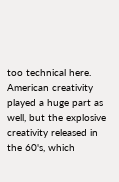too technical here. American creativity played a huge part as well, but the explosive creativity released in the 60's, which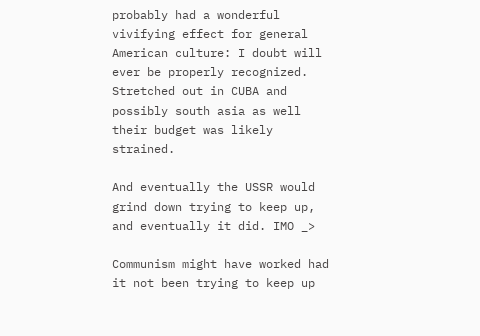probably had a wonderful vivifying effect for general American culture: I doubt will ever be properly recognized.
Stretched out in CUBA and possibly south asia as well their budget was likely strained.

And eventually the USSR would grind down trying to keep up, and eventually it did. IMO _>

Communism might have worked had it not been trying to keep up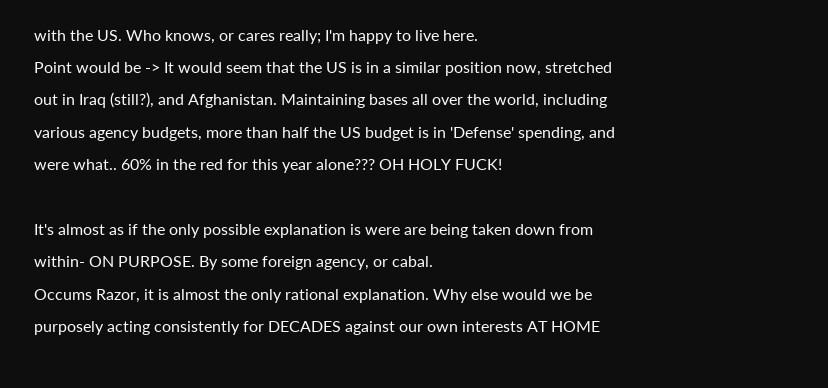with the US. Who knows, or cares really; I'm happy to live here.
Point would be -> It would seem that the US is in a similar position now, stretched out in Iraq (still?), and Afghanistan. Maintaining bases all over the world, including various agency budgets, more than half the US budget is in 'Defense' spending, and were what.. 60% in the red for this year alone??? OH HOLY FUCK!

It's almost as if the only possible explanation is were are being taken down from within- ON PURPOSE. By some foreign agency, or cabal.
Occums Razor, it is almost the only rational explanation. Why else would we be purposely acting consistently for DECADES against our own interests AT HOME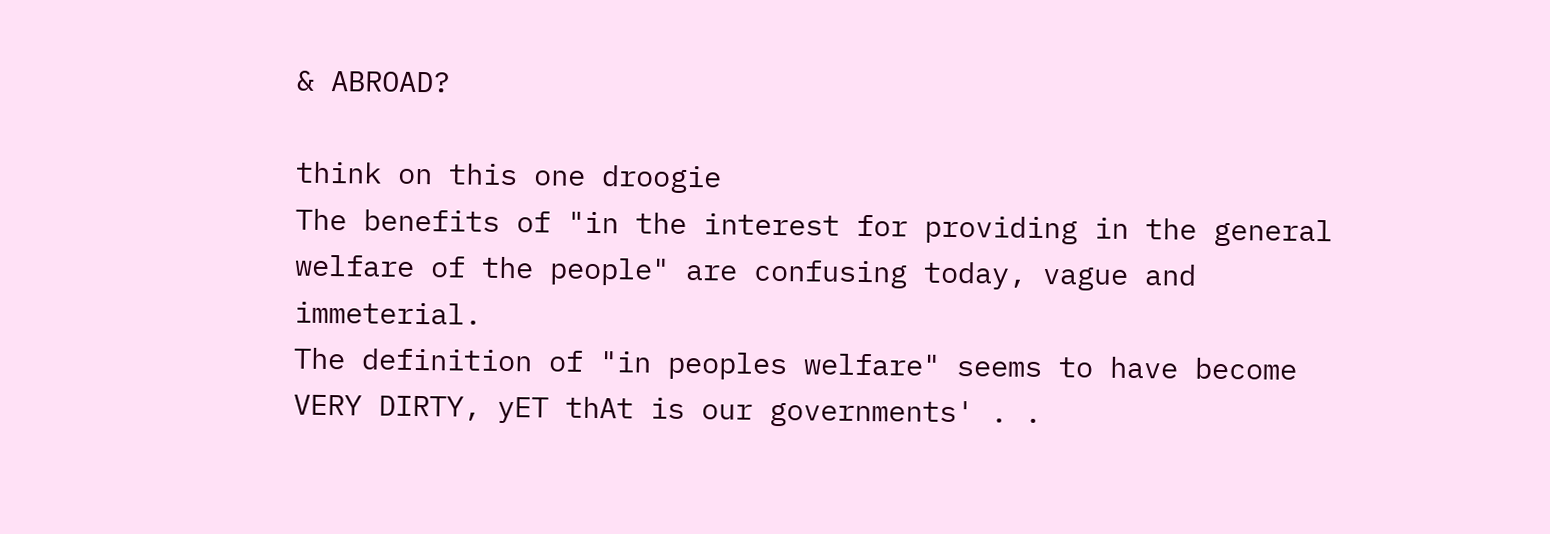& ABROAD?

think on this one droogie
The benefits of "in the interest for providing in the general welfare of the people" are confusing today, vague and immeterial.
The definition of "in peoples welfare" seems to have become VERY DIRTY, yET thAt is our governments' . .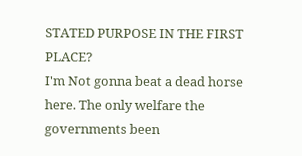STATED PURPOSE IN THE FIRST PLACE?
I'm Not gonna beat a dead horse here. The only welfare the governments been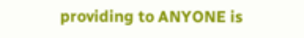providing to ANYONE is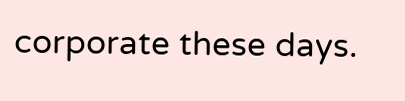corporate these days.